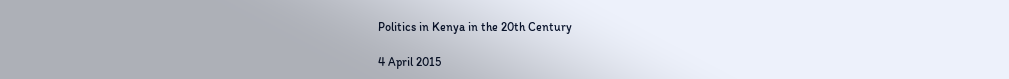Politics in Kenya in the 20th Century

4 April 2015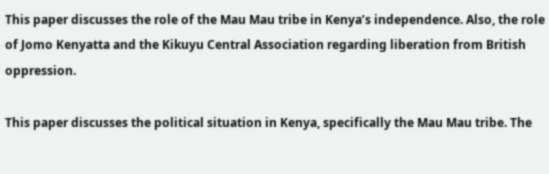This paper discusses the role of the Mau Mau tribe in Kenya’s independence. Also, the role of Jomo Kenyatta and the Kikuyu Central Association regarding liberation from British oppression.

This paper discusses the political situation in Kenya, specifically the Mau Mau tribe. The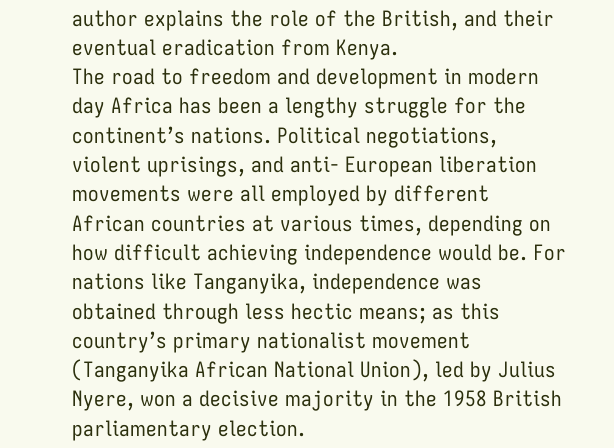author explains the role of the British, and their eventual eradication from Kenya.
The road to freedom and development in modern day Africa has been a lengthy struggle for the continent’s nations. Political negotiations, violent uprisings, and anti- European liberation movements were all employed by different African countries at various times, depending on how difficult achieving independence would be. For nations like Tanganyika, independence was obtained through less hectic means; as this country’s primary nationalist movement (Tanganyika African National Union), led by Julius Nyere, won a decisive majority in the 1958 British parliamentary election.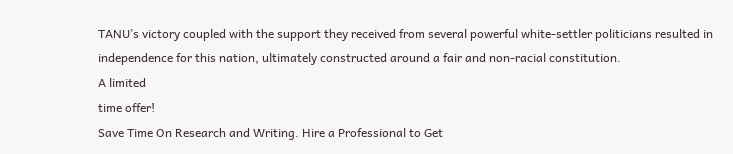TANU’s victory coupled with the support they received from several powerful white-settler politicians resulted in independence for this nation, ultimately constructed around a fair and non-racial constitution.
A limited
time offer!
Save Time On Research and Writing. Hire a Professional to Get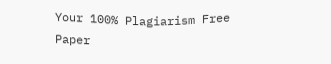Your 100% Plagiarism Free Paper